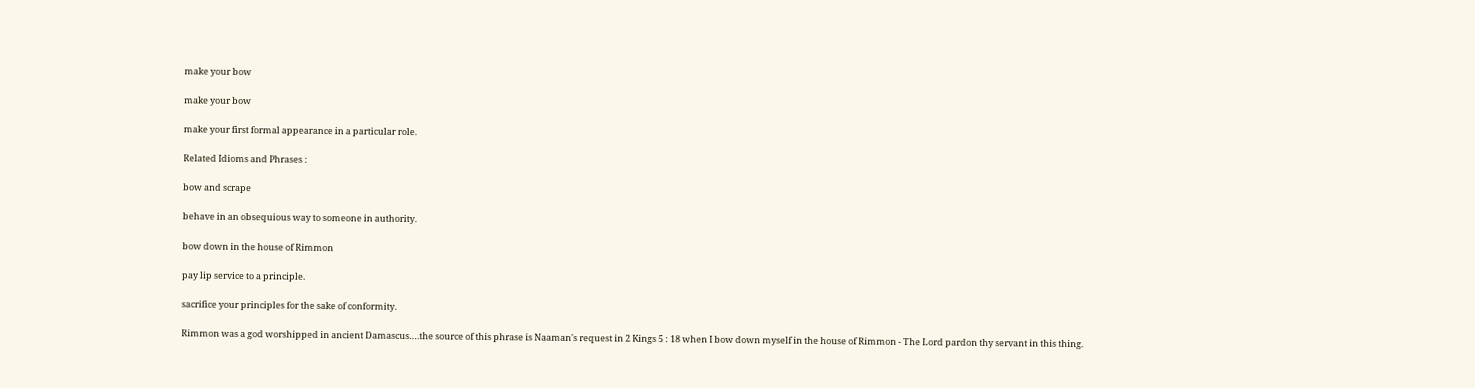make your bow

make your bow

make your first formal appearance in a particular role.

Related Idioms and Phrases :

bow and scrape

behave in an obsequious way to someone in authority.

bow down in the house of Rimmon

pay lip service to a principle.

sacrifice your principles for the sake of conformity.

Rimmon was a god worshipped in ancient Damascus….the source of this phrase is Naaman's request in 2 Kings 5 : 18 when I bow down myself in the house of Rimmon - The Lord pardon thy servant in this thing.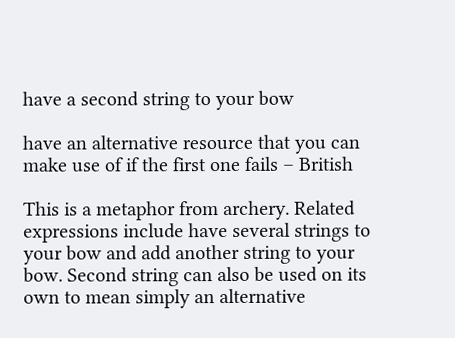have a second string to your bow

have an alternative resource that you can make use of if the first one fails – British

This is a metaphor from archery. Related expressions include have several strings to your bow and add another string to your bow. Second string can also be used on its own to mean simply an alternative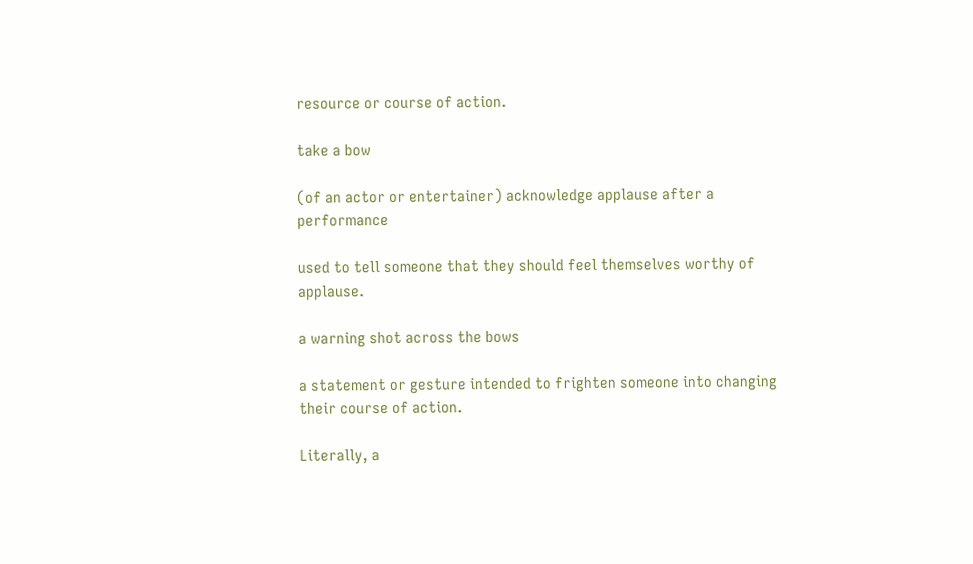resource or course of action.

take a bow

(of an actor or entertainer) acknowledge applause after a performance

used to tell someone that they should feel themselves worthy of applause.

a warning shot across the bows

a statement or gesture intended to frighten someone into changing their course of action.

Literally, a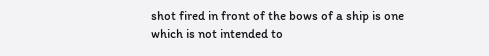shot fired in front of the bows of a ship is one which is not intended to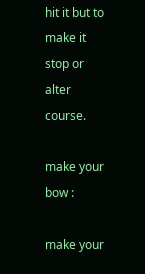hit it but to make it stop or alter course.

make your bow :

make your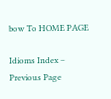bow To HOME PAGE

Idioms Index – Previous Page